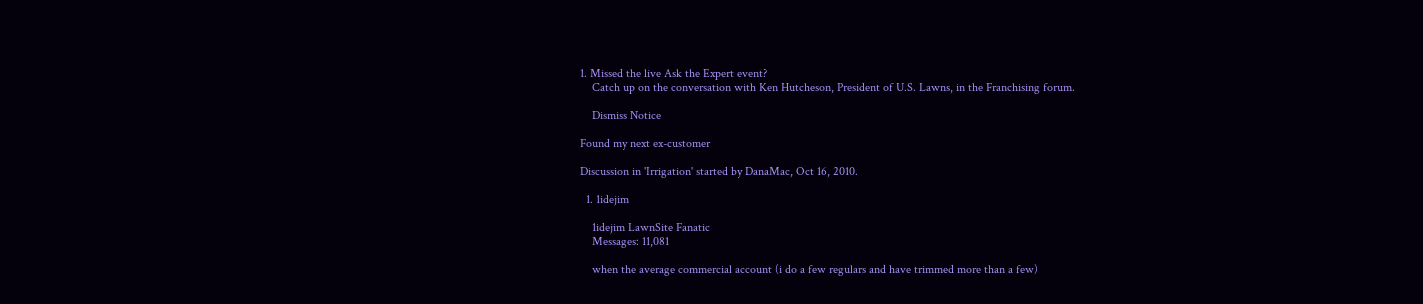1. Missed the live Ask the Expert event?
    Catch up on the conversation with Ken Hutcheson, President of U.S. Lawns, in the Franchising forum.

    Dismiss Notice

Found my next ex-customer

Discussion in 'Irrigation' started by DanaMac, Oct 16, 2010.

  1. 1idejim

    1idejim LawnSite Fanatic
    Messages: 11,081

    when the average commercial account (i do a few regulars and have trimmed more than a few)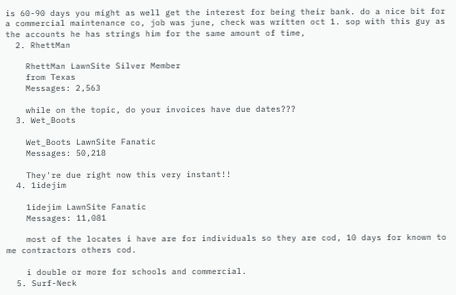is 60-90 days you might as well get the interest for being their bank. do a nice bit for a commercial maintenance co, job was june, check was written oct 1. sop with this guy as the accounts he has strings him for the same amount of time,
  2. RhettMan

    RhettMan LawnSite Silver Member
    from Texas
    Messages: 2,563

    while on the topic, do your invoices have due dates???
  3. Wet_Boots

    Wet_Boots LawnSite Fanatic
    Messages: 50,218

    They're due right now this very instant!!
  4. 1idejim

    1idejim LawnSite Fanatic
    Messages: 11,081

    most of the locates i have are for individuals so they are cod, 10 days for known to me contractors others cod.

    i double or more for schools and commercial.
  5. Surf-Neck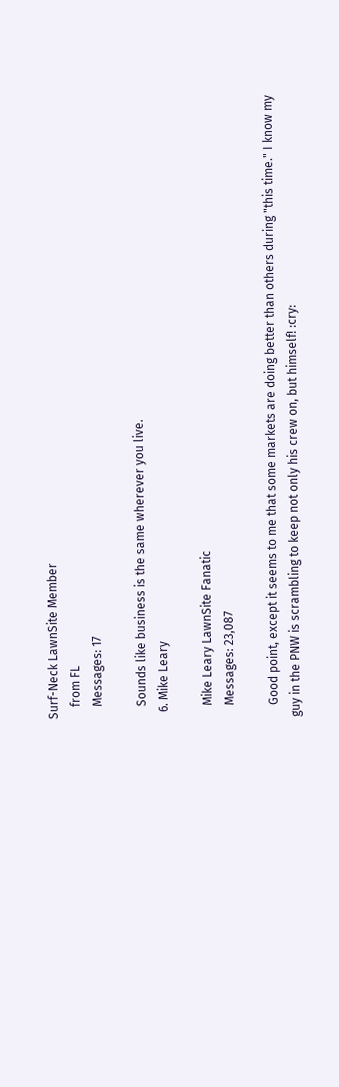Surf-Neck LawnSite Member
    from FL
    Messages: 17

    Sounds like business is the same wherever you live.
  6. Mike Leary

    Mike Leary LawnSite Fanatic
    Messages: 23,087

    Good point, except it seems to me that some markets are doing better than others during "this time." I know my guy in the PNW is scrambling to keep not only his crew on, but himself! :cry: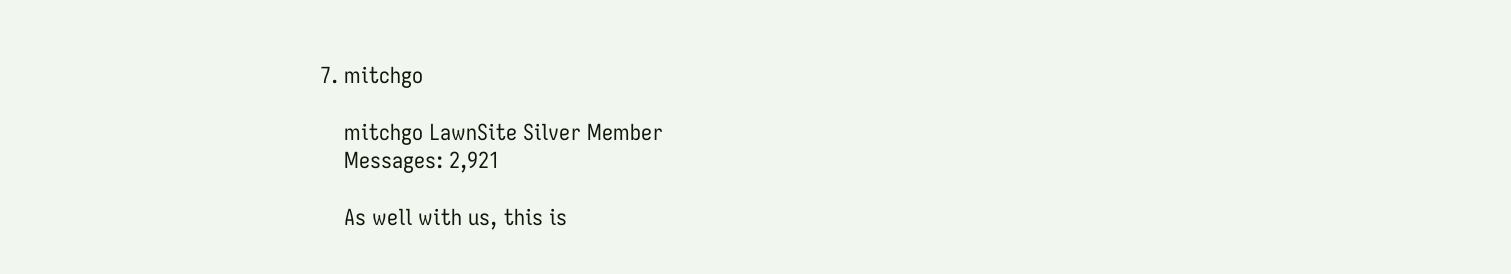7. mitchgo

    mitchgo LawnSite Silver Member
    Messages: 2,921

    As well with us, this is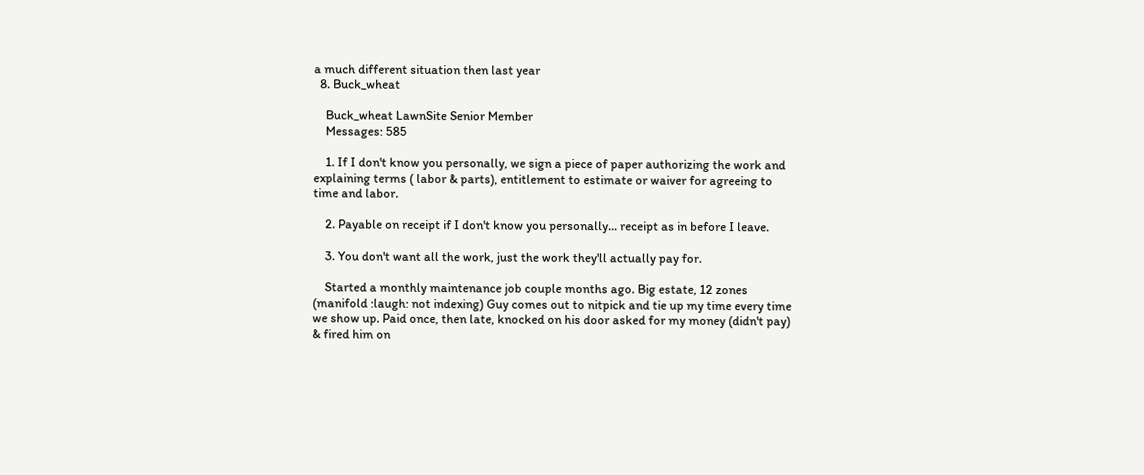a much different situation then last year
  8. Buck_wheat

    Buck_wheat LawnSite Senior Member
    Messages: 585

    1. If I don't know you personally, we sign a piece of paper authorizing the work and explaining terms ( labor & parts), entitlement to estimate or waiver for agreeing to time and labor.

    2. Payable on receipt if I don't know you personally... receipt as in before I leave.

    3. You don't want all the work, just the work they'll actually pay for.

    Started a monthly maintenance job couple months ago. Big estate, 12 zones (manifold :laugh: not indexing) Guy comes out to nitpick and tie up my time every time we show up. Paid once, then late, knocked on his door asked for my money (didn't pay) & fired him on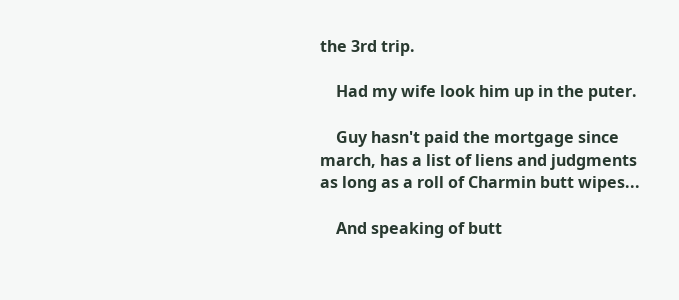the 3rd trip.

    Had my wife look him up in the puter.

    Guy hasn't paid the mortgage since march, has a list of liens and judgments as long as a roll of Charmin butt wipes...

    And speaking of butt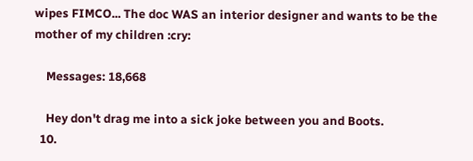wipes FIMCO... The doc WAS an interior designer and wants to be the mother of my children :cry:

    Messages: 18,668

    Hey don't drag me into a sick joke between you and Boots.
  10.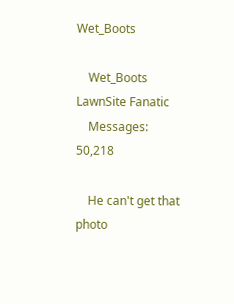Wet_Boots

    Wet_Boots LawnSite Fanatic
    Messages: 50,218

    He can't get that photo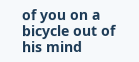of you on a bicycle out of his mind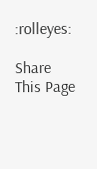:rolleyes:

Share This Page